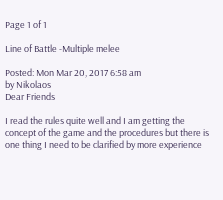Page 1 of 1

Line of Battle -Multiple melee

Posted: Mon Mar 20, 2017 6:58 am
by Nikolaos
Dear Friends

I read the rules quite well and I am getting the concept of the game and the procedures but there is one thing I need to be clarified by more experience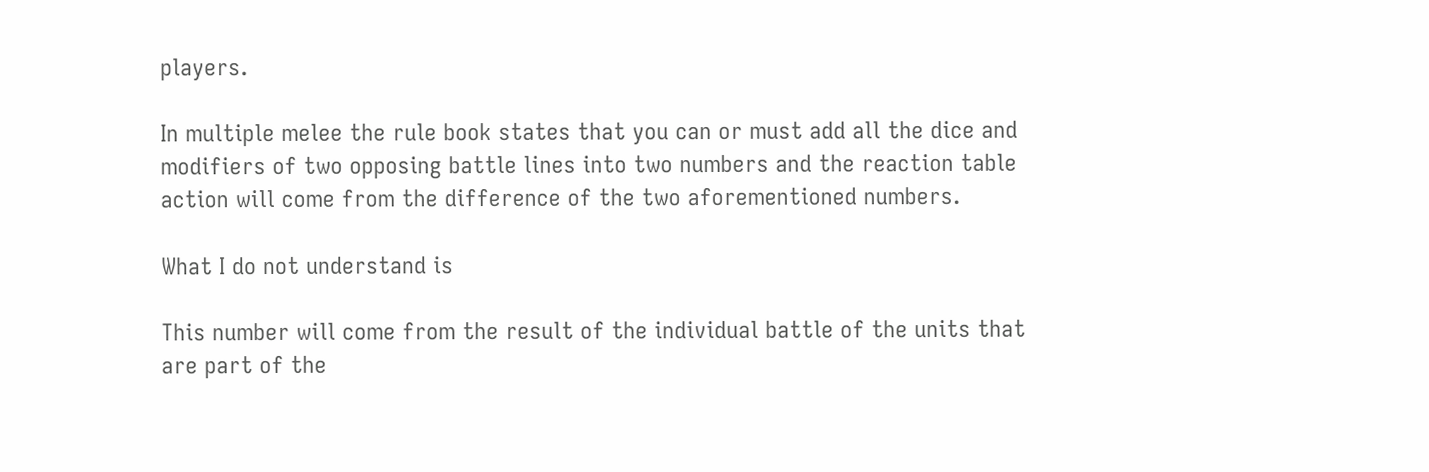players.

In multiple melee the rule book states that you can or must add all the dice and modifiers of two opposing battle lines into two numbers and the reaction table action will come from the difference of the two aforementioned numbers.

What I do not understand is

This number will come from the result of the individual battle of the units that are part of the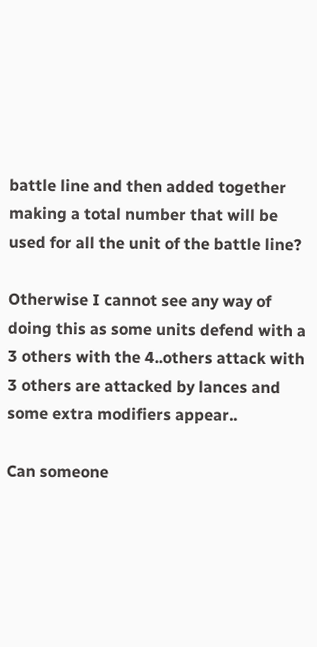battle line and then added together making a total number that will be used for all the unit of the battle line?

Otherwise I cannot see any way of doing this as some units defend with a 3 others with the 4..others attack with 3 others are attacked by lances and some extra modifiers appear..

Can someone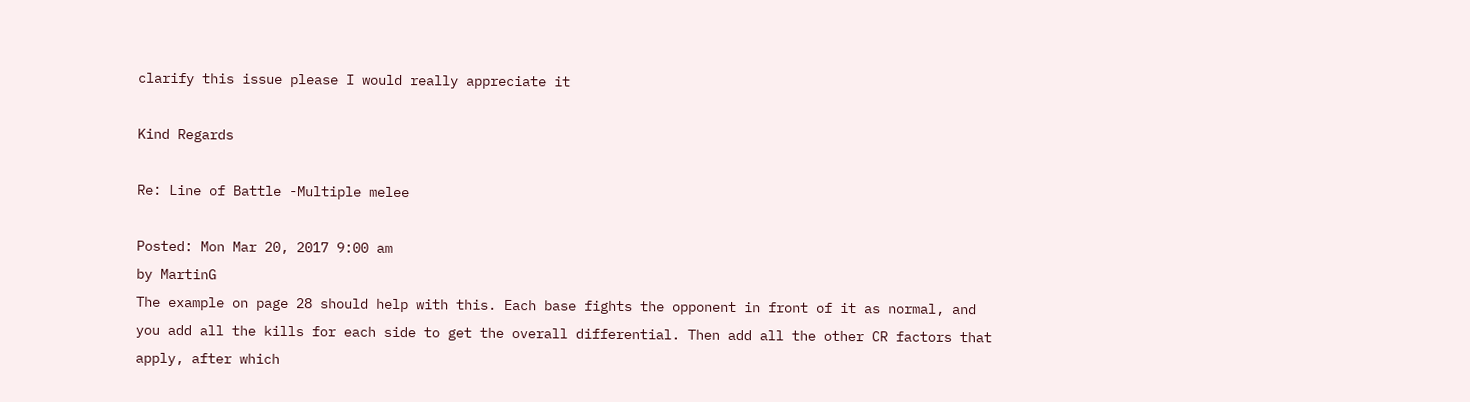clarify this issue please I would really appreciate it

Kind Regards

Re: Line of Battle -Multiple melee

Posted: Mon Mar 20, 2017 9:00 am
by MartinG
The example on page 28 should help with this. Each base fights the opponent in front of it as normal, and you add all the kills for each side to get the overall differential. Then add all the other CR factors that apply, after which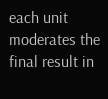each unit moderates the final result in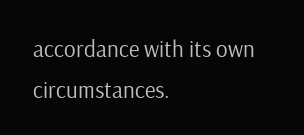accordance with its own circumstances.